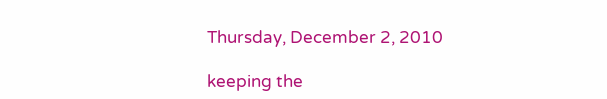Thursday, December 2, 2010

keeping the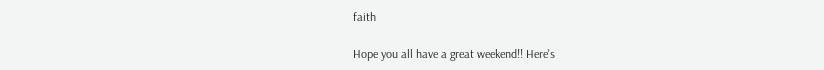faith

Hope you all have a great weekend!! Here's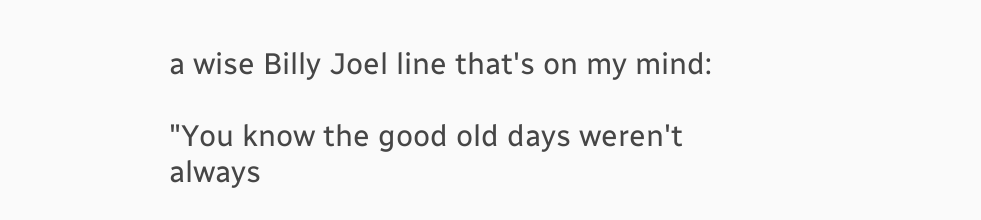a wise Billy Joel line that's on my mind:

"You know the good old days weren't always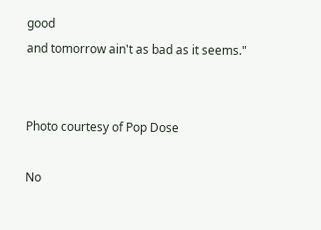good
and tomorrow ain't as bad as it seems."


Photo courtesy of Pop Dose

No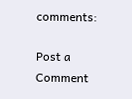comments:

Post a Comment